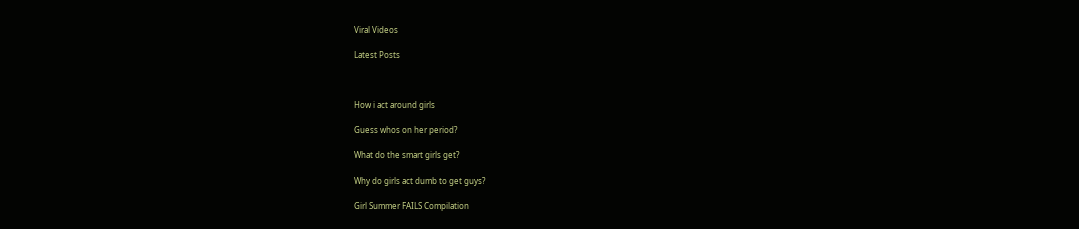Viral Videos

Latest Posts



How i act around girls

Guess whos on her period?

What do the smart girls get?

Why do girls act dumb to get guys?

Girl Summer FAILS Compilation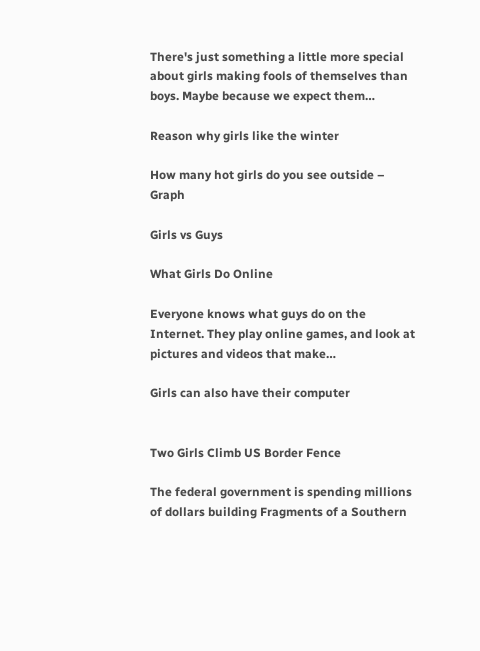There's just something a little more special about girls making fools of themselves than boys. Maybe because we expect them…

Reason why girls like the winter

How many hot girls do you see outside – Graph

Girls vs Guys

What Girls Do Online

Everyone knows what guys do on the Internet. They play online games, and look at pictures and videos that make…

Girls can also have their computer


Two Girls Climb US Border Fence

The federal government is spending millions of dollars building Fragments of a Southern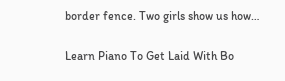border fence. Two girls show us how…

Learn Piano To Get Laid With Bo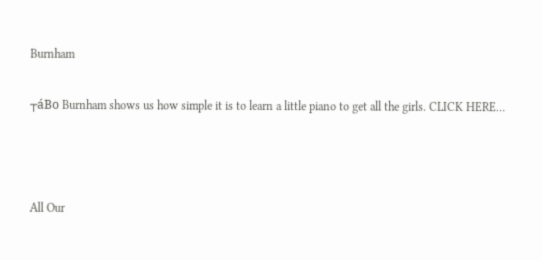Burnham

┬áBo Burnham shows us how simple it is to learn a little piano to get all the girls. CLICK HERE…



All Our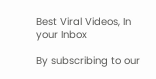Best Viral Videos, In your Inbox

By subscribing to our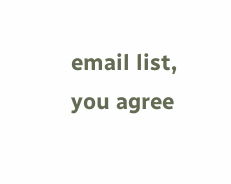email list, you agree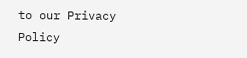to our Privacy Policy